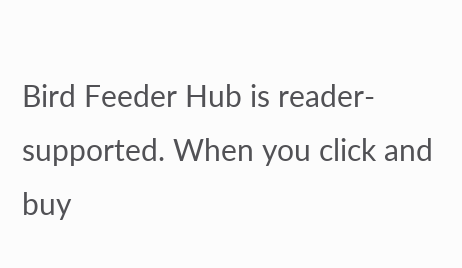Bird Feeder Hub is reader-supported. When you click and buy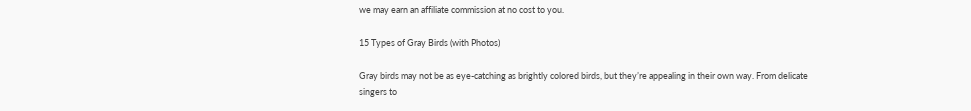we may earn an affiliate commission at no cost to you.

15 Types of Gray Birds (with Photos)

Gray birds may not be as eye-catching as brightly colored birds, but they’re appealing in their own way. From delicate singers to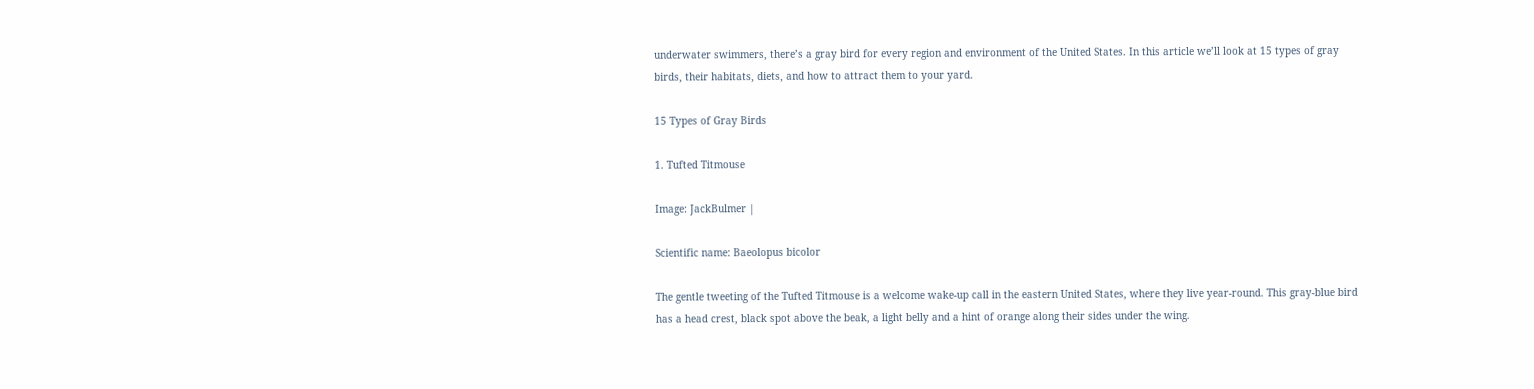underwater swimmers, there’s a gray bird for every region and environment of the United States. In this article we’ll look at 15 types of gray birds, their habitats, diets, and how to attract them to your yard.

15 Types of Gray Birds

1. Tufted Titmouse

Image: JackBulmer |

Scientific name: Baeolopus bicolor

The gentle tweeting of the Tufted Titmouse is a welcome wake-up call in the eastern United States, where they live year-round. This gray-blue bird has a head crest, black spot above the beak, a light belly and a hint of orange along their sides under the wing.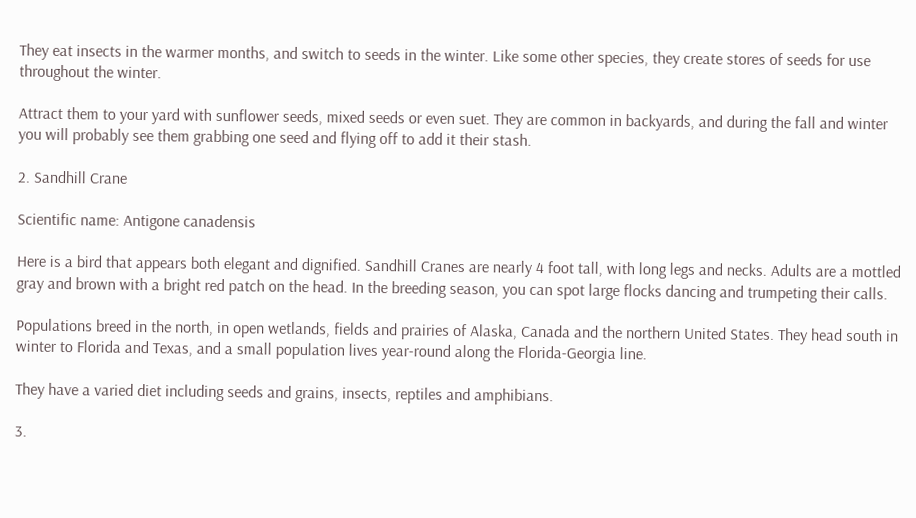They eat insects in the warmer months, and switch to seeds in the winter. Like some other species, they create stores of seeds for use throughout the winter.

Attract them to your yard with sunflower seeds, mixed seeds or even suet. They are common in backyards, and during the fall and winter you will probably see them grabbing one seed and flying off to add it their stash.

2. Sandhill Crane

Scientific name: Antigone canadensis

Here is a bird that appears both elegant and dignified. Sandhill Cranes are nearly 4 foot tall, with long legs and necks. Adults are a mottled gray and brown with a bright red patch on the head. In the breeding season, you can spot large flocks dancing and trumpeting their calls.

Populations breed in the north, in open wetlands, fields and prairies of Alaska, Canada and the northern United States. They head south in winter to Florida and Texas, and a small population lives year-round along the Florida-Georgia line.

They have a varied diet including seeds and grains, insects, reptiles and amphibians.

3.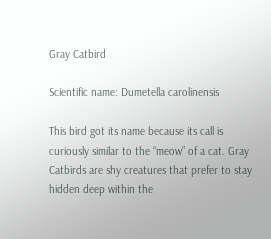Gray Catbird

Scientific name: Dumetella carolinensis

This bird got its name because its call is curiously similar to the “meow” of a cat. Gray Catbirds are shy creatures that prefer to stay hidden deep within the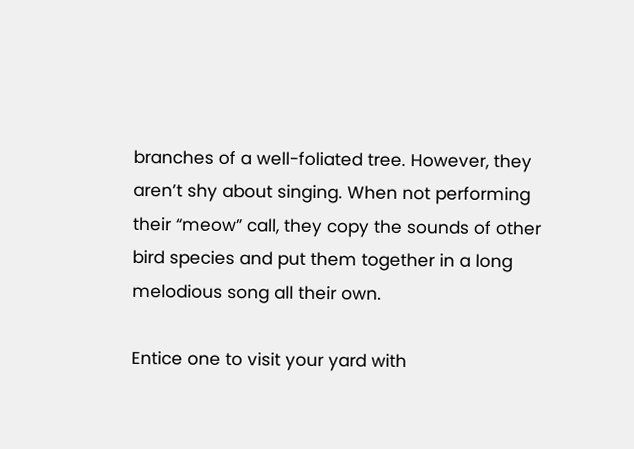branches of a well-foliated tree. However, they aren’t shy about singing. When not performing their “meow” call, they copy the sounds of other bird species and put them together in a long melodious song all their own.

Entice one to visit your yard with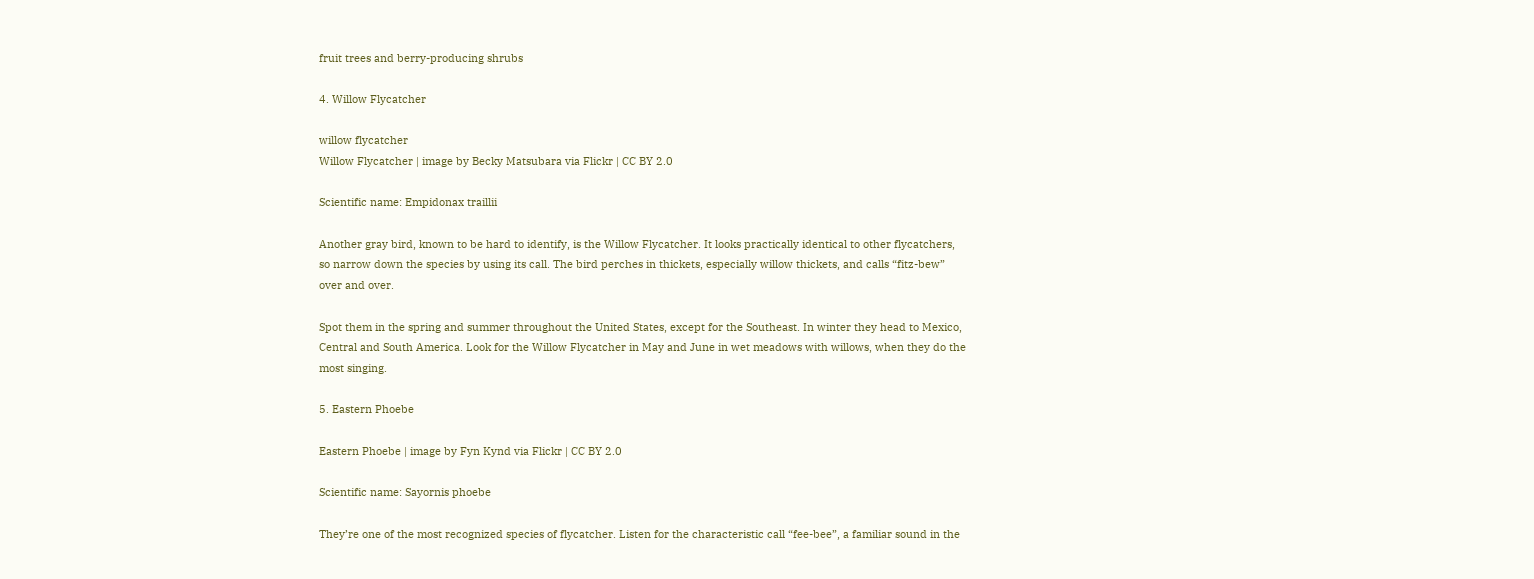fruit trees and berry-producing shrubs

4. Willow Flycatcher

willow flycatcher
Willow Flycatcher | image by Becky Matsubara via Flickr | CC BY 2.0

Scientific name: Empidonax traillii

Another gray bird, known to be hard to identify, is the Willow Flycatcher. It looks practically identical to other flycatchers, so narrow down the species by using its call. The bird perches in thickets, especially willow thickets, and calls “fitz-bew” over and over.

Spot them in the spring and summer throughout the United States, except for the Southeast. In winter they head to Mexico, Central and South America. Look for the Willow Flycatcher in May and June in wet meadows with willows, when they do the most singing.

5. Eastern Phoebe

Eastern Phoebe | image by Fyn Kynd via Flickr | CC BY 2.0

Scientific name: Sayornis phoebe

They’re one of the most recognized species of flycatcher. Listen for the characteristic call “fee-bee”, a familiar sound in the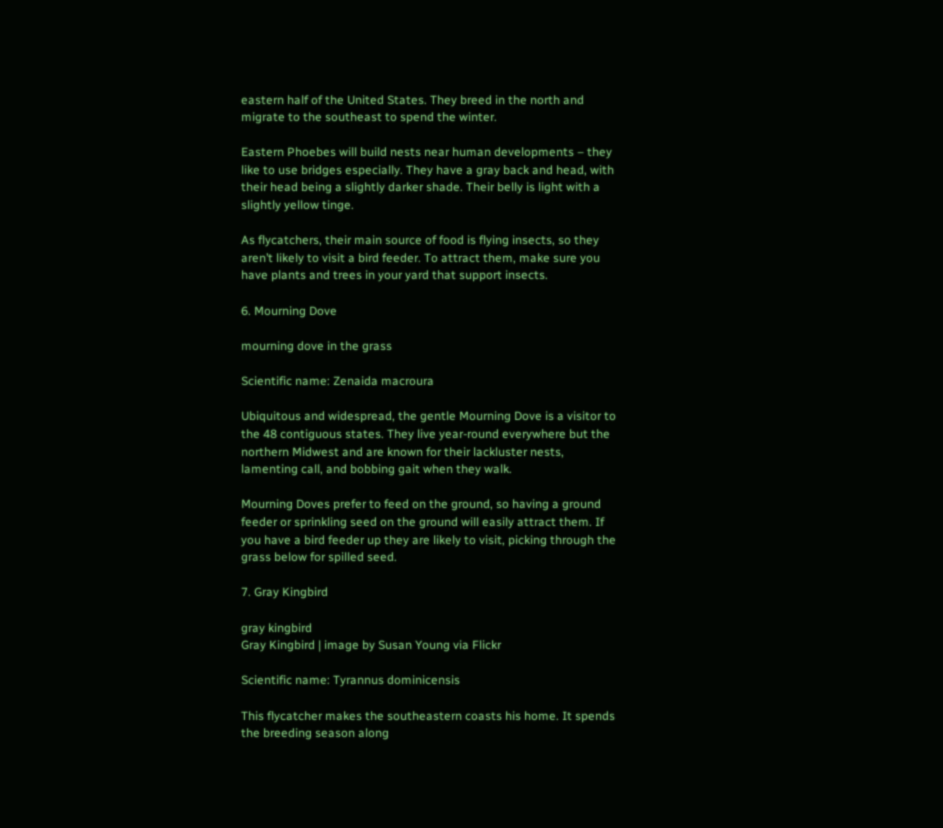eastern half of the United States. They breed in the north and migrate to the southeast to spend the winter.

Eastern Phoebes will build nests near human developments – they like to use bridges especially. They have a gray back and head, with their head being a slightly darker shade. Their belly is light with a slightly yellow tinge.

As flycatchers, their main source of food is flying insects, so they aren’t likely to visit a bird feeder. To attract them, make sure you have plants and trees in your yard that support insects.

6. Mourning Dove

mourning dove in the grass

Scientific name: Zenaida macroura

Ubiquitous and widespread, the gentle Mourning Dove is a visitor to the 48 contiguous states. They live year-round everywhere but the northern Midwest and are known for their lackluster nests, lamenting call, and bobbing gait when they walk.

Mourning Doves prefer to feed on the ground, so having a ground feeder or sprinkling seed on the ground will easily attract them. If you have a bird feeder up they are likely to visit, picking through the grass below for spilled seed.

7. Gray Kingbird

gray kingbird
Gray Kingbird | image by Susan Young via Flickr

Scientific name: Tyrannus dominicensis

This flycatcher makes the southeastern coasts his home. It spends the breeding season along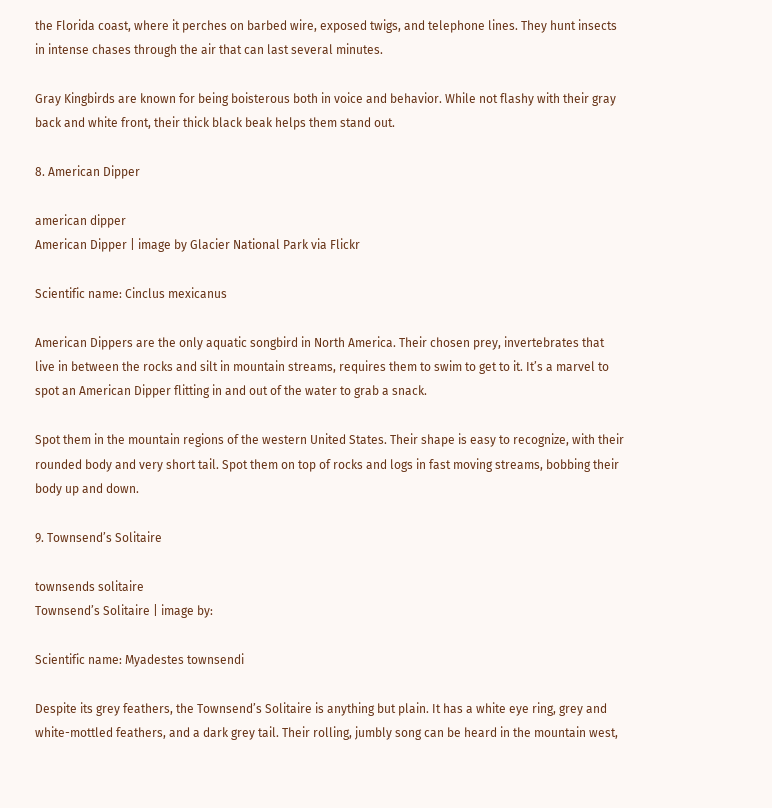the Florida coast, where it perches on barbed wire, exposed twigs, and telephone lines. They hunt insects in intense chases through the air that can last several minutes.

Gray Kingbirds are known for being boisterous both in voice and behavior. While not flashy with their gray back and white front, their thick black beak helps them stand out.

8. American Dipper

american dipper
American Dipper | image by Glacier National Park via Flickr

Scientific name: Cinclus mexicanus

American Dippers are the only aquatic songbird in North America. Their chosen prey, invertebrates that live in between the rocks and silt in mountain streams, requires them to swim to get to it. It’s a marvel to spot an American Dipper flitting in and out of the water to grab a snack.

Spot them in the mountain regions of the western United States. Their shape is easy to recognize, with their rounded body and very short tail. Spot them on top of rocks and logs in fast moving streams, bobbing their body up and down.

9. Townsend’s Solitaire

townsends solitaire
Townsend’s Solitaire | image by:

Scientific name: Myadestes townsendi

Despite its grey feathers, the Townsend’s Solitaire is anything but plain. It has a white eye ring, grey and white-mottled feathers, and a dark grey tail. Their rolling, jumbly song can be heard in the mountain west,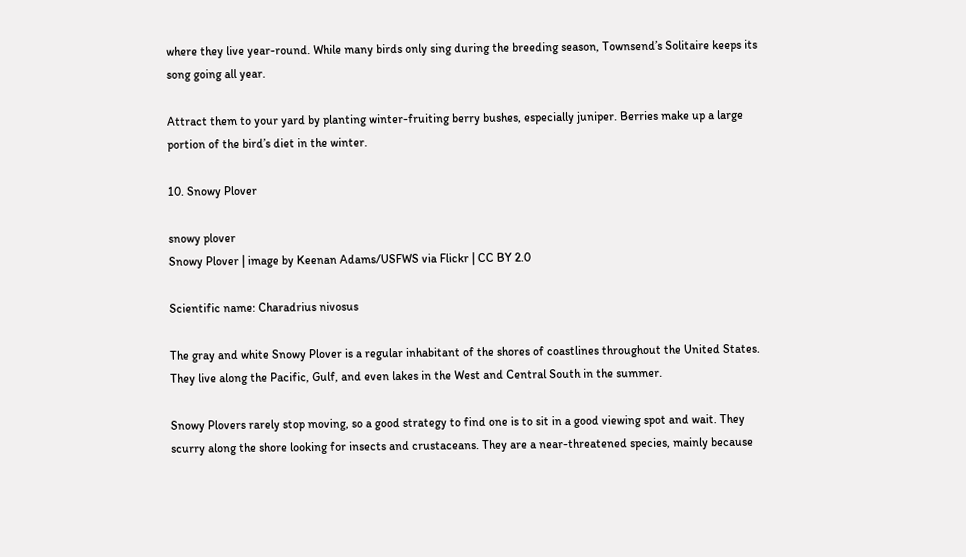where they live year-round. While many birds only sing during the breeding season, Townsend’s Solitaire keeps its song going all year.

Attract them to your yard by planting winter-fruiting berry bushes, especially juniper. Berries make up a large portion of the bird’s diet in the winter.

10. Snowy Plover

snowy plover
Snowy Plover | image by Keenan Adams/USFWS via Flickr | CC BY 2.0

Scientific name: Charadrius nivosus

The gray and white Snowy Plover is a regular inhabitant of the shores of coastlines throughout the United States. They live along the Pacific, Gulf, and even lakes in the West and Central South in the summer.

Snowy Plovers rarely stop moving, so a good strategy to find one is to sit in a good viewing spot and wait. They scurry along the shore looking for insects and crustaceans. They are a near-threatened species, mainly because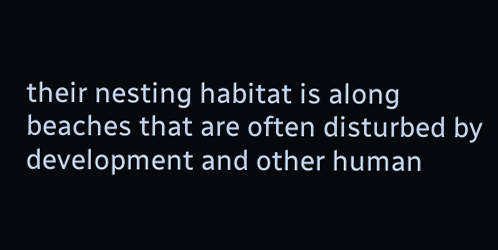their nesting habitat is along beaches that are often disturbed by development and other human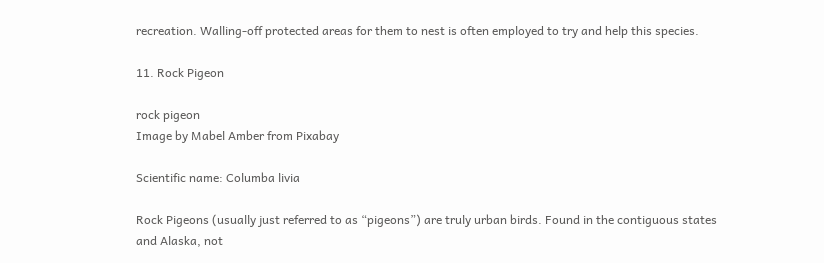recreation. Walling-off protected areas for them to nest is often employed to try and help this species.

11. Rock Pigeon

rock pigeon
Image by Mabel Amber from Pixabay

Scientific name: Columba livia

Rock Pigeons (usually just referred to as “pigeons”) are truly urban birds. Found in the contiguous states and Alaska, not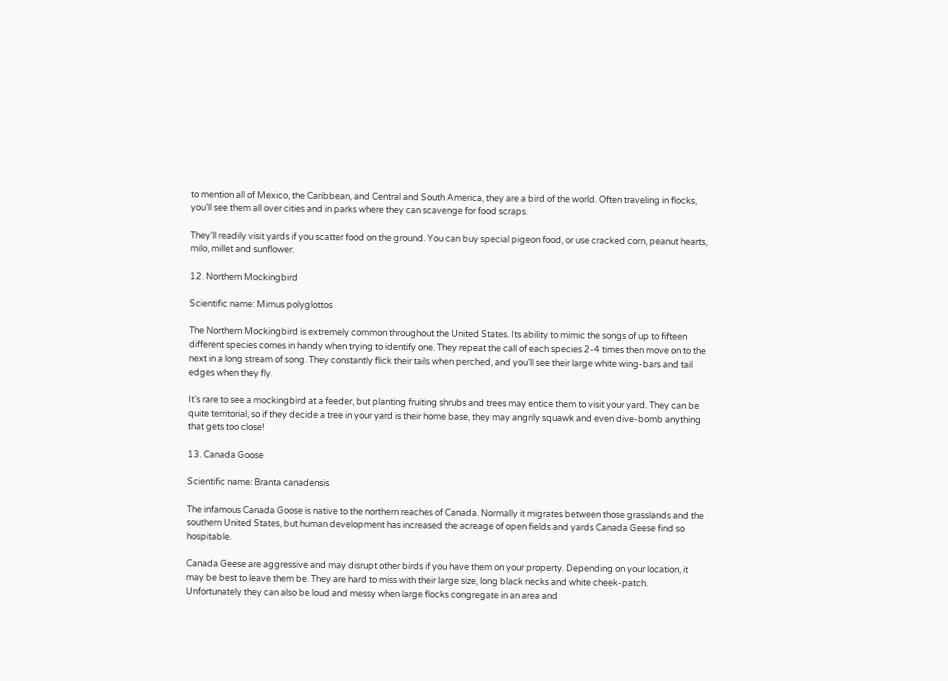to mention all of Mexico, the Caribbean, and Central and South America, they are a bird of the world. Often traveling in flocks, you’ll see them all over cities and in parks where they can scavenge for food scraps.

They’ll readily visit yards if you scatter food on the ground. You can buy special pigeon food, or use cracked corn, peanut hearts, milo, millet and sunflower.

12. Northern Mockingbird

Scientific name: Mimus polyglottos

The Northern Mockingbird is extremely common throughout the United States. Its ability to mimic the songs of up to fifteen different species comes in handy when trying to identify one. They repeat the call of each species 2-4 times then move on to the next in a long stream of song. They constantly flick their tails when perched, and you’ll see their large white wing-bars and tail edges when they fly.

It’s rare to see a mockingbird at a feeder, but planting fruiting shrubs and trees may entice them to visit your yard. They can be quite territorial, so if they decide a tree in your yard is their home base, they may angrily squawk and even dive-bomb anything that gets too close!

13. Canada Goose

Scientific name: Branta canadensis

The infamous Canada Goose is native to the northern reaches of Canada. Normally it migrates between those grasslands and the southern United States, but human development has increased the acreage of open fields and yards Canada Geese find so hospitable.

Canada Geese are aggressive and may disrupt other birds if you have them on your property. Depending on your location, it may be best to leave them be. They are hard to miss with their large size, long black necks and white cheek-patch. Unfortunately they can also be loud and messy when large flocks congregate in an area and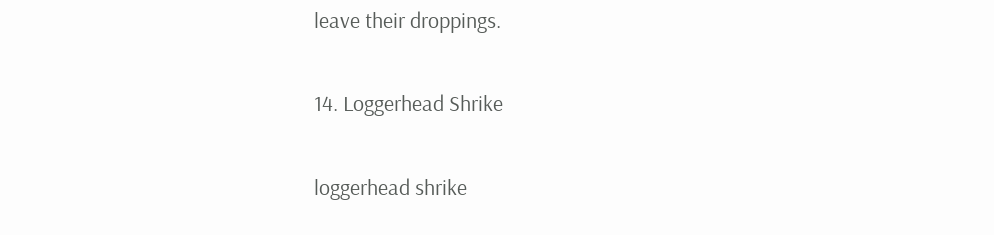leave their droppings.

14. Loggerhead Shrike

loggerhead shrike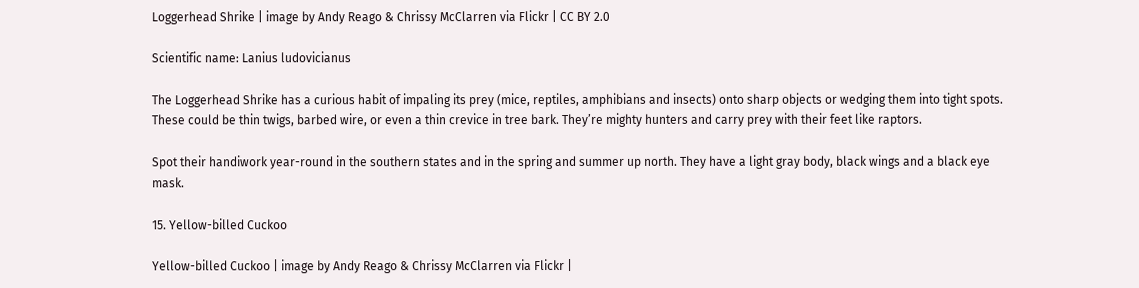Loggerhead Shrike | image by Andy Reago & Chrissy McClarren via Flickr | CC BY 2.0

Scientific name: Lanius ludovicianus

The Loggerhead Shrike has a curious habit of impaling its prey (mice, reptiles, amphibians and insects) onto sharp objects or wedging them into tight spots. These could be thin twigs, barbed wire, or even a thin crevice in tree bark. They’re mighty hunters and carry prey with their feet like raptors.

Spot their handiwork year-round in the southern states and in the spring and summer up north. They have a light gray body, black wings and a black eye mask.

15. Yellow-billed Cuckoo

Yellow-billed Cuckoo | image by Andy Reago & Chrissy McClarren via Flickr |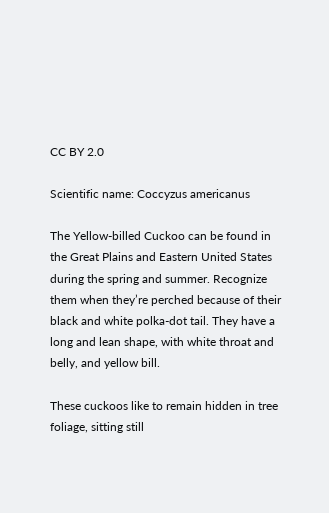CC BY 2.0

Scientific name: Coccyzus americanus

The Yellow-billed Cuckoo can be found in the Great Plains and Eastern United States during the spring and summer. Recognize them when they’re perched because of their black and white polka-dot tail. They have a long and lean shape, with white throat and belly, and yellow bill.

These cuckoos like to remain hidden in tree foliage, sitting still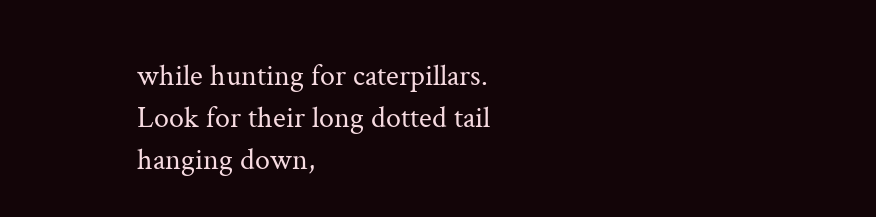while hunting for caterpillars. Look for their long dotted tail hanging down,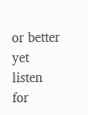or better yet listen for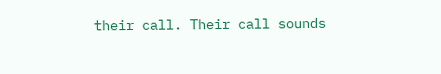their call. Their call sounds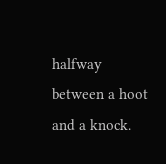halfway between a hoot and a knock.